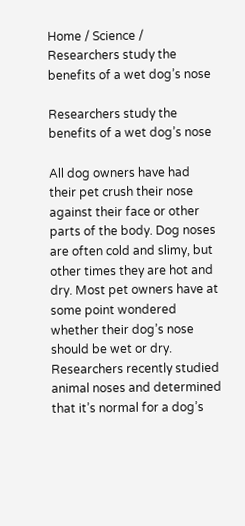Home / Science / Researchers study the benefits of a wet dog’s nose

Researchers study the benefits of a wet dog’s nose

All dog owners have had their pet crush their nose against their face or other parts of the body. Dog noses are often cold and slimy, but other times they are hot and dry. Most pet owners have at some point wondered whether their dog’s nose should be wet or dry. Researchers recently studied animal noses and determined that it’s normal for a dog’s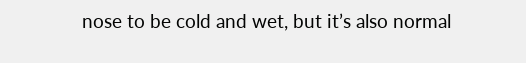nose to be cold and wet, but it’s also normal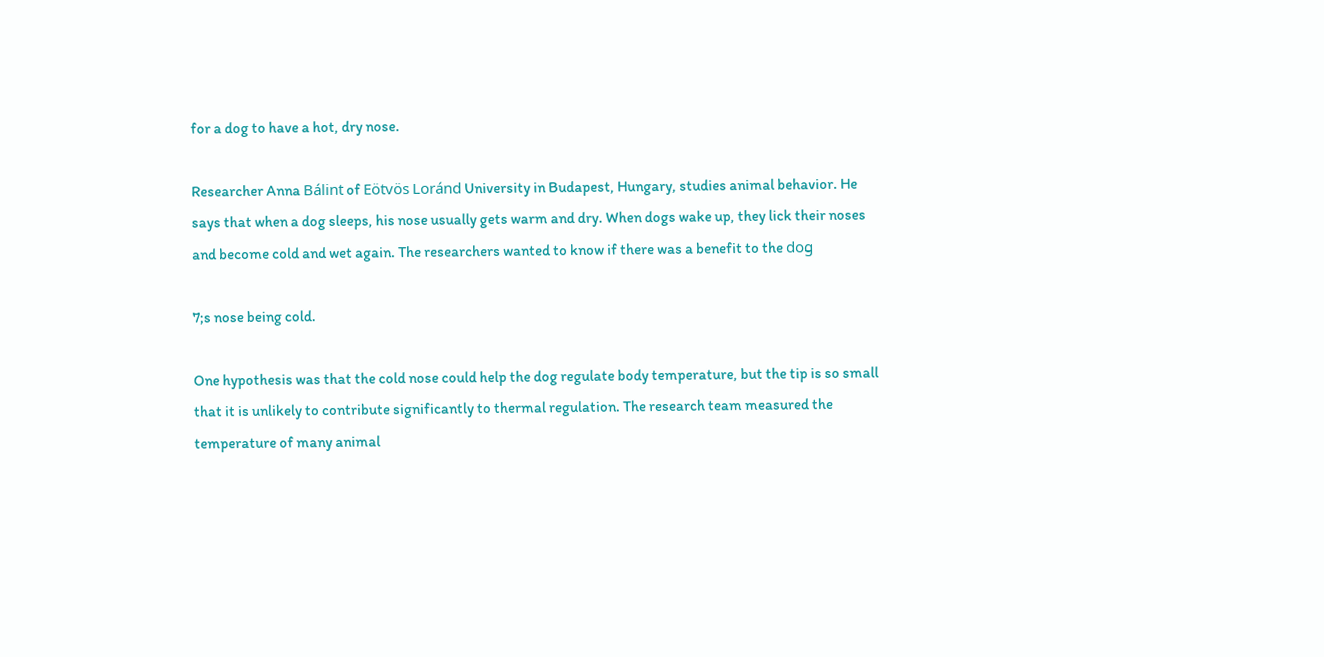for a dog to have a hot, dry nose.

Researcher Anna Bálint of Eötvös Loránd University in Budapest, Hungary, studies animal behavior. He says that when a dog sleeps, his nose usually gets warm and dry. When dogs wake up, they lick their noses and become cold and wet again. The researchers wanted to know if there was a benefit to the dog̵

7;s nose being cold.

One hypothesis was that the cold nose could help the dog regulate body temperature, but the tip is so small that it is unlikely to contribute significantly to thermal regulation. The research team measured the temperature of many animal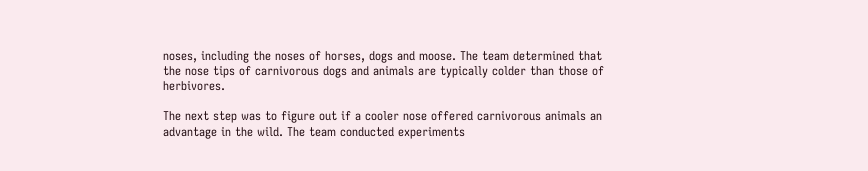noses, including the noses of horses, dogs and moose. The team determined that the nose tips of carnivorous dogs and animals are typically colder than those of herbivores.

The next step was to figure out if a cooler nose offered carnivorous animals an advantage in the wild. The team conducted experiments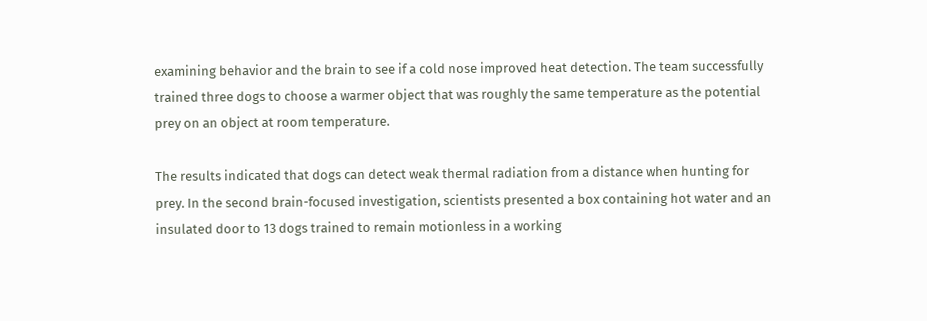examining behavior and the brain to see if a cold nose improved heat detection. The team successfully trained three dogs to choose a warmer object that was roughly the same temperature as the potential prey on an object at room temperature.

The results indicated that dogs can detect weak thermal radiation from a distance when hunting for prey. In the second brain-focused investigation, scientists presented a box containing hot water and an insulated door to 13 dogs trained to remain motionless in a working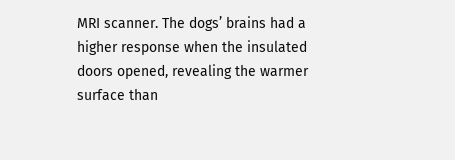MRI scanner. The dogs’ brains had a higher response when the insulated doors opened, revealing the warmer surface than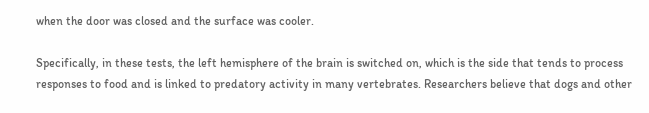when the door was closed and the surface was cooler.

Specifically, in these tests, the left hemisphere of the brain is switched on, which is the side that tends to process responses to food and is linked to predatory activity in many vertebrates. Researchers believe that dogs and other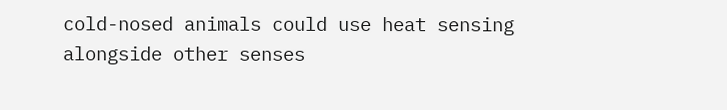cold-nosed animals could use heat sensing alongside other senses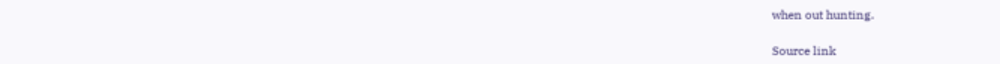when out hunting.

Source link